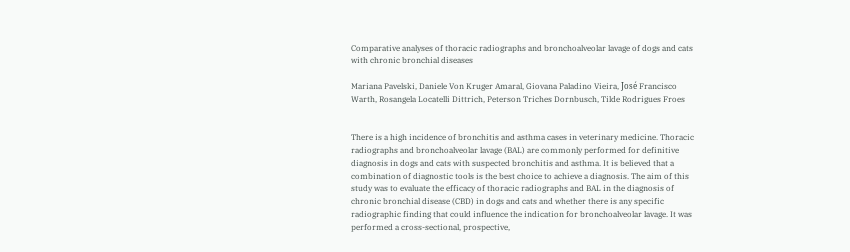Comparative analyses of thoracic radiographs and bronchoalveolar lavage of dogs and cats with chronic bronchial diseases

Mariana Pavelski, Daniele Von Kruger Amaral, Giovana Paladino Vieira, José Francisco Warth, Rosangela Locatelli Dittrich, Peterson Triches Dornbusch, Tilde Rodrigues Froes


There is a high incidence of bronchitis and asthma cases in veterinary medicine. Thoracic radiographs and bronchoalveolar lavage (BAL) are commonly performed for definitive diagnosis in dogs and cats with suspected bronchitis and asthma. It is believed that a combination of diagnostic tools is the best choice to achieve a diagnosis. The aim of this study was to evaluate the efficacy of thoracic radiographs and BAL in the diagnosis of chronic bronchial disease (CBD) in dogs and cats and whether there is any specific radiographic finding that could influence the indication for bronchoalveolar lavage. It was performed a cross-sectional, prospective,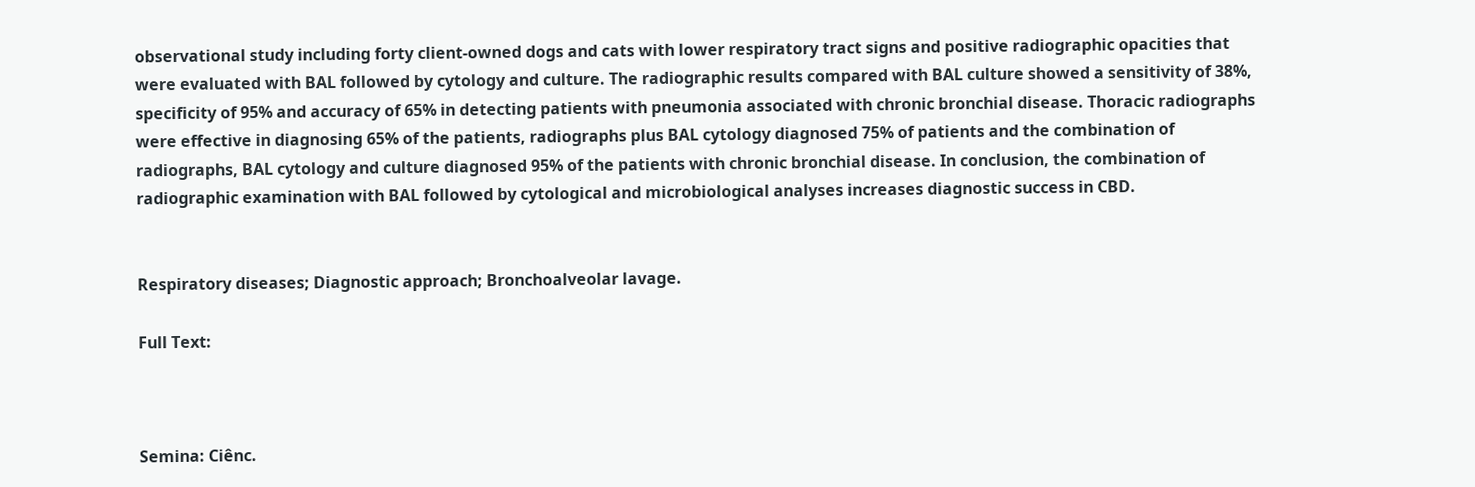observational study including forty client-owned dogs and cats with lower respiratory tract signs and positive radiographic opacities that were evaluated with BAL followed by cytology and culture. The radiographic results compared with BAL culture showed a sensitivity of 38%, specificity of 95% and accuracy of 65% in detecting patients with pneumonia associated with chronic bronchial disease. Thoracic radiographs were effective in diagnosing 65% of the patients, radiographs plus BAL cytology diagnosed 75% of patients and the combination of radiographs, BAL cytology and culture diagnosed 95% of the patients with chronic bronchial disease. In conclusion, the combination of radiographic examination with BAL followed by cytological and microbiological analyses increases diagnostic success in CBD.


Respiratory diseases; Diagnostic approach; Bronchoalveolar lavage.

Full Text:



Semina: Ciênc.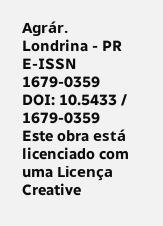Agrár.
Londrina - PR
E-ISSN 1679-0359
DOI: 10.5433 / 1679-0359
Este obra está licenciado com uma Licença  Creative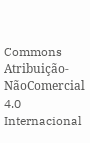Commons Atribuição-NãoComercial 4.0 Internacional